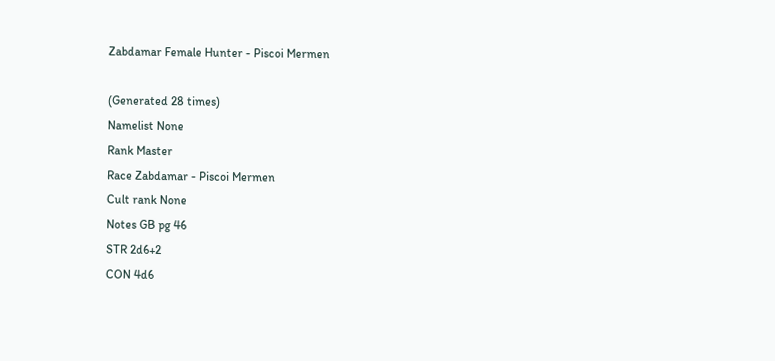Zabdamar Female Hunter - Piscoi Mermen

(Generated 28 times)
Namelist None
Rank Master
Race Zabdamar - Piscoi Mermen
Cult rank None
Notes GB pg 46
STR 2d6+2
CON 4d6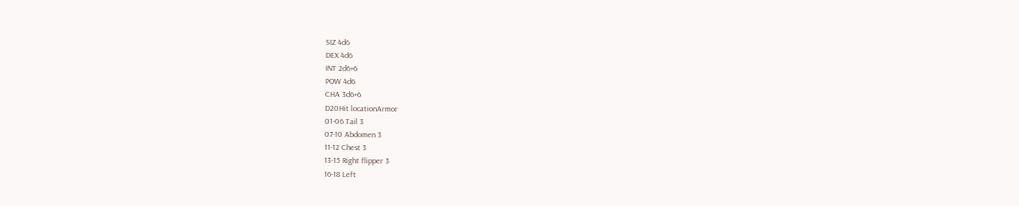SIZ 4d6
DEX 4d6
INT 2d6+6
POW 4d6
CHA 3d6+6
D20Hit locationArmor
01-06 Tail 3
07-10 Abdomen 3
11-12 Chest 3
13-15 Right flipper 3
16-18 Left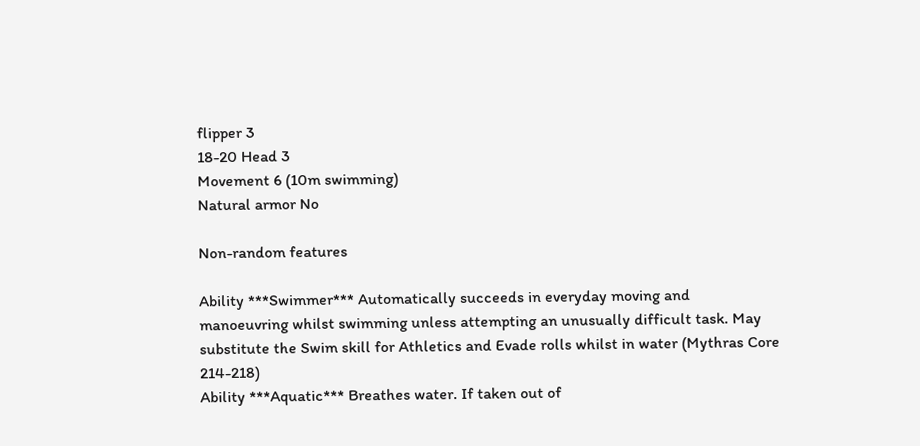flipper 3
18-20 Head 3
Movement 6 (10m swimming)
Natural armor No

Non-random features

Ability ***Swimmer*** Automatically succeeds in everyday moving and manoeuvring whilst swimming unless attempting an unusually difficult task. May substitute the Swim skill for Athletics and Evade rolls whilst in water (Mythras Core 214-218)
Ability ***Aquatic*** Breathes water. If taken out of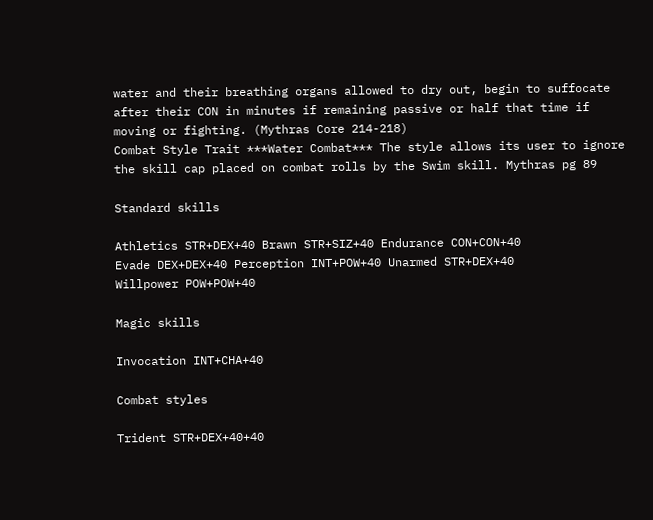water and their breathing organs allowed to dry out, begin to suffocate after their CON in minutes if remaining passive or half that time if moving or fighting. (Mythras Core 214-218)
Combat Style Trait ***Water Combat*** The style allows its user to ignore the skill cap placed on combat rolls by the Swim skill. Mythras pg 89

Standard skills

Athletics STR+DEX+40 Brawn STR+SIZ+40 Endurance CON+CON+40
Evade DEX+DEX+40 Perception INT+POW+40 Unarmed STR+DEX+40
Willpower POW+POW+40

Magic skills

Invocation INT+CHA+40

Combat styles

Trident STR+DEX+40+40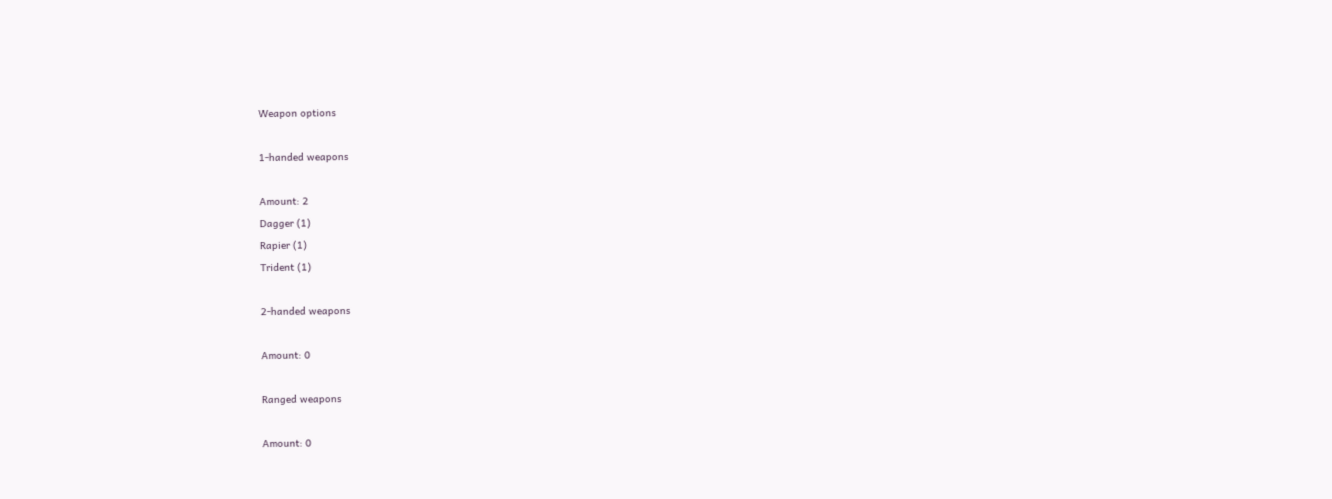Weapon options

1-handed weapons

Amount: 2
Dagger (1)
Rapier (1)
Trident (1)

2-handed weapons

Amount: 0

Ranged weapons

Amount: 0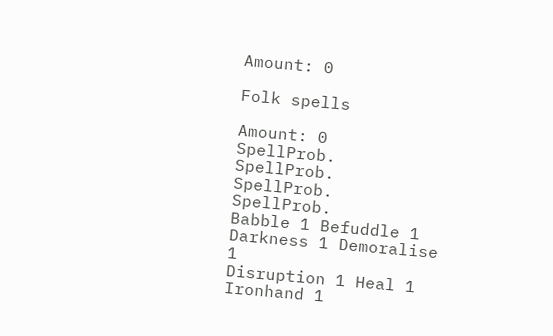Amount: 0

Folk spells

Amount: 0
SpellProb.   SpellProb.   SpellProb.   SpellProb.
Babble 1 Befuddle 1 Darkness 1 Demoralise 1
Disruption 1 Heal 1 Ironhand 1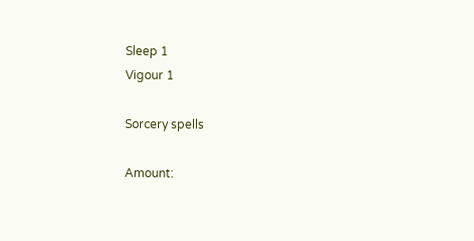Sleep 1
Vigour 1

Sorcery spells

Amount: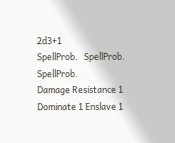2d3+1
SpellProb.   SpellProb.   SpellProb.
Damage Resistance 1 Dominate 1 Enslave 1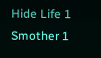Hide Life 1 Smother 1